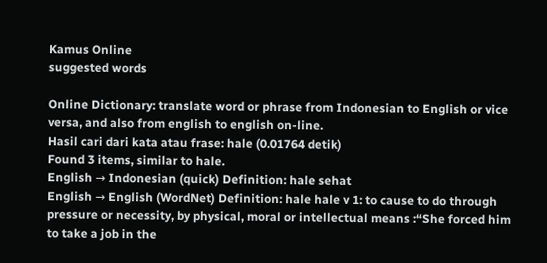Kamus Online
suggested words

Online Dictionary: translate word or phrase from Indonesian to English or vice versa, and also from english to english on-line.
Hasil cari dari kata atau frase: hale (0.01764 detik)
Found 3 items, similar to hale.
English → Indonesian (quick) Definition: hale sehat
English → English (WordNet) Definition: hale hale v 1: to cause to do through pressure or necessity, by physical, moral or intellectual means :“She forced him to take a job in the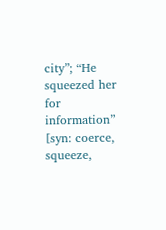city”; “He squeezed her for information” [syn: coerce, squeeze,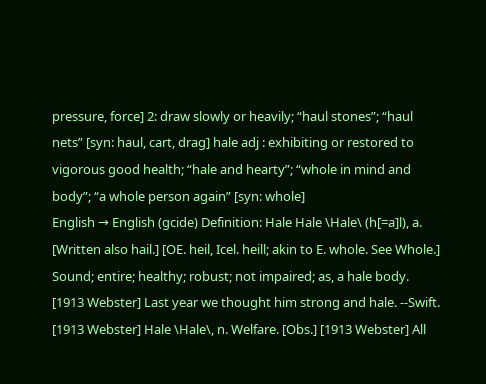pressure, force] 2: draw slowly or heavily; “haul stones”; “haul nets” [syn: haul, cart, drag] hale adj : exhibiting or restored to vigorous good health; “hale and hearty”; “whole in mind and body”; “a whole person again” [syn: whole]
English → English (gcide) Definition: Hale Hale \Hale\ (h[=a]l), a. [Written also hail.] [OE. heil, Icel. heill; akin to E. whole. See Whole.] Sound; entire; healthy; robust; not impaired; as, a hale body. [1913 Webster] Last year we thought him strong and hale. --Swift. [1913 Webster] Hale \Hale\, n. Welfare. [Obs.] [1913 Webster] All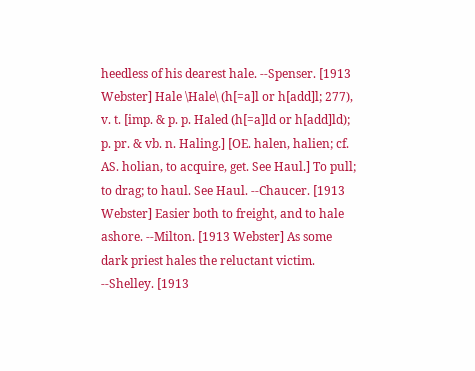heedless of his dearest hale. --Spenser. [1913 Webster] Hale \Hale\ (h[=a]l or h[add]l; 277), v. t. [imp. & p. p. Haled (h[=a]ld or h[add]ld); p. pr. & vb. n. Haling.] [OE. halen, halien; cf. AS. holian, to acquire, get. See Haul.] To pull; to drag; to haul. See Haul. --Chaucer. [1913 Webster] Easier both to freight, and to hale ashore. --Milton. [1913 Webster] As some dark priest hales the reluctant victim. --Shelley. [1913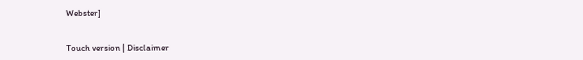Webster]


Touch version | Disclaimer